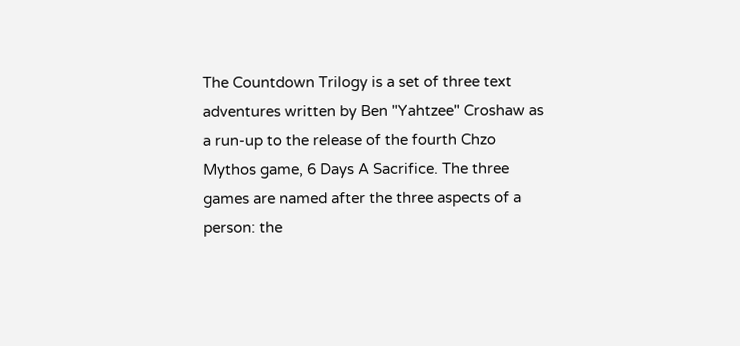The Countdown Trilogy is a set of three text adventures written by Ben "Yahtzee" Croshaw as a run-up to the release of the fourth Chzo Mythos game, 6 Days A Sacrifice. The three games are named after the three aspects of a person: the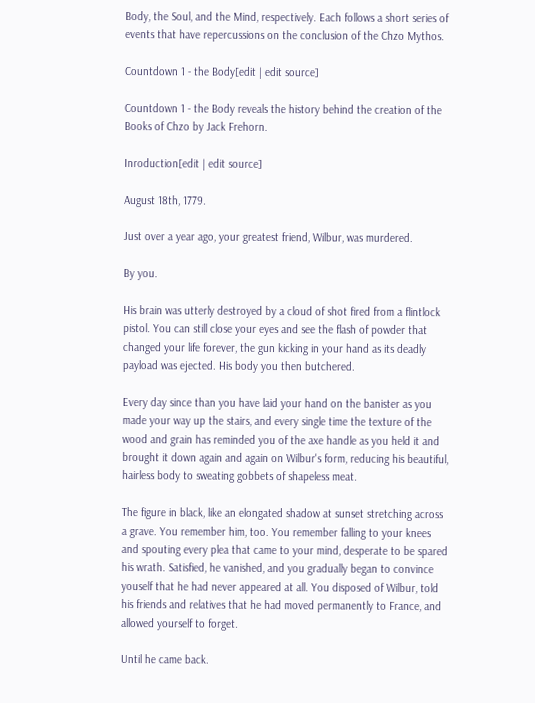Body, the Soul, and the Mind, respectively. Each follows a short series of events that have repercussions on the conclusion of the Chzo Mythos.

Countdown 1 - the Body[edit | edit source]

Countdown 1 - the Body reveals the history behind the creation of the Books of Chzo by Jack Frehorn.

Inroduction[edit | edit source]

August 18th, 1779.

Just over a year ago, your greatest friend, Wilbur, was murdered.

By you.

His brain was utterly destroyed by a cloud of shot fired from a flintlock pistol. You can still close your eyes and see the flash of powder that changed your life forever, the gun kicking in your hand as its deadly payload was ejected. His body you then butchered.

Every day since than you have laid your hand on the banister as you made your way up the stairs, and every single time the texture of the wood and grain has reminded you of the axe handle as you held it and brought it down again and again on Wilbur's form, reducing his beautiful, hairless body to sweating gobbets of shapeless meat.

The figure in black, like an elongated shadow at sunset stretching across a grave. You remember him, too. You remember falling to your knees and spouting every plea that came to your mind, desperate to be spared his wrath. Satisfied, he vanished, and you gradually began to convince youself that he had never appeared at all. You disposed of Wilbur, told his friends and relatives that he had moved permanently to France, and allowed yourself to forget.

Until he came back.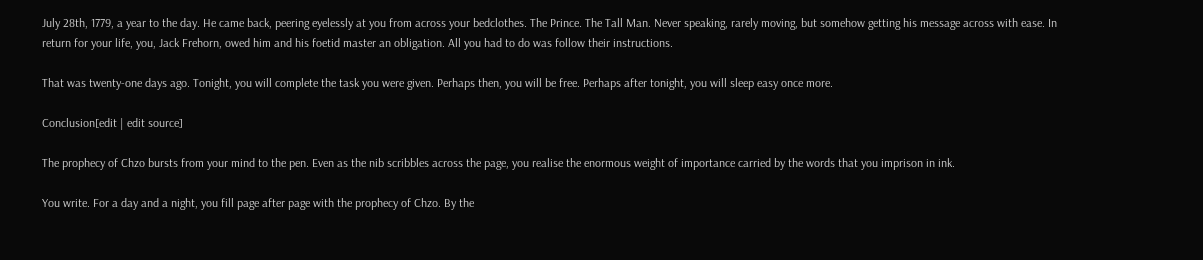July 28th, 1779, a year to the day. He came back, peering eyelessly at you from across your bedclothes. The Prince. The Tall Man. Never speaking, rarely moving, but somehow getting his message across with ease. In return for your life, you, Jack Frehorn, owed him and his foetid master an obligation. All you had to do was follow their instructions.

That was twenty-one days ago. Tonight, you will complete the task you were given. Perhaps then, you will be free. Perhaps after tonight, you will sleep easy once more.

Conclusion[edit | edit source]

The prophecy of Chzo bursts from your mind to the pen. Even as the nib scribbles across the page, you realise the enormous weight of importance carried by the words that you imprison in ink.

You write. For a day and a night, you fill page after page with the prophecy of Chzo. By the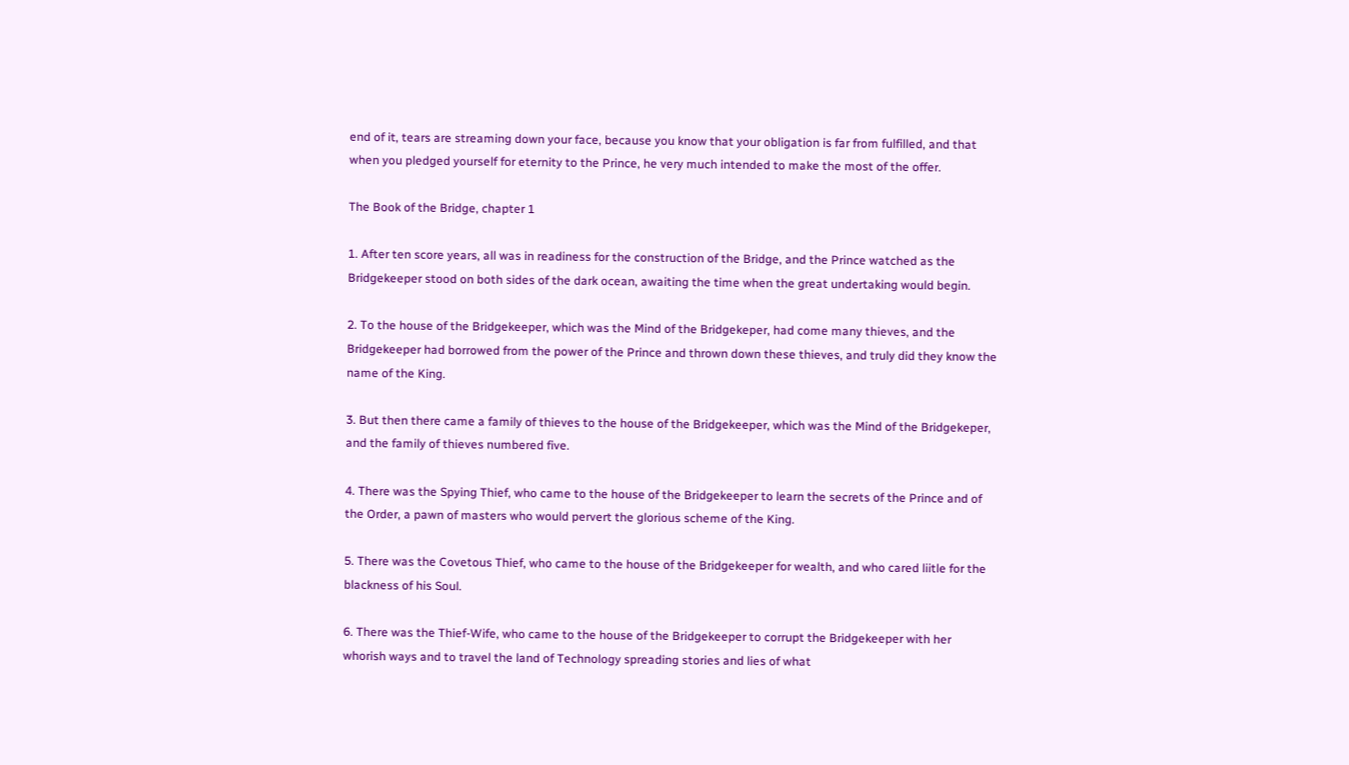end of it, tears are streaming down your face, because you know that your obligation is far from fulfilled, and that when you pledged yourself for eternity to the Prince, he very much intended to make the most of the offer.

The Book of the Bridge, chapter 1

1. After ten score years, all was in readiness for the construction of the Bridge, and the Prince watched as the Bridgekeeper stood on both sides of the dark ocean, awaiting the time when the great undertaking would begin.

2. To the house of the Bridgekeeper, which was the Mind of the Bridgekeper, had come many thieves, and the Bridgekeeper had borrowed from the power of the Prince and thrown down these thieves, and truly did they know the name of the King.

3. But then there came a family of thieves to the house of the Bridgekeeper, which was the Mind of the Bridgekeper, and the family of thieves numbered five.

4. There was the Spying Thief, who came to the house of the Bridgekeeper to learn the secrets of the Prince and of the Order, a pawn of masters who would pervert the glorious scheme of the King.

5. There was the Covetous Thief, who came to the house of the Bridgekeeper for wealth, and who cared liitle for the blackness of his Soul.

6. There was the Thief-Wife, who came to the house of the Bridgekeeper to corrupt the Bridgekeeper with her whorish ways and to travel the land of Technology spreading stories and lies of what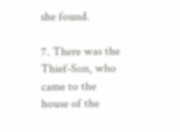she found.

7. There was the Thief-Son, who came to the house of the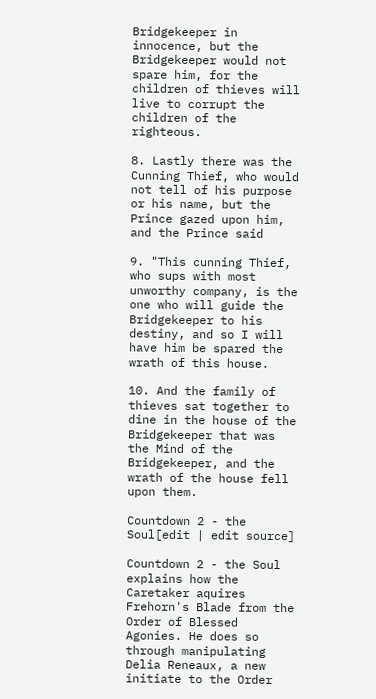Bridgekeeper in innocence, but the Bridgekeeper would not spare him, for the children of thieves will live to corrupt the children of the righteous.

8. Lastly there was the Cunning Thief, who would not tell of his purpose or his name, but the Prince gazed upon him, and the Prince said

9. "This cunning Thief, who sups with most unworthy company, is the one who will guide the Bridgekeeper to his destiny, and so I will have him be spared the wrath of this house.

10. And the family of thieves sat together to dine in the house of the Bridgekeeper that was the Mind of the Bridgekeeper, and the wrath of the house fell upon them.

Countdown 2 - the Soul[edit | edit source]

Countdown 2 - the Soul explains how the Caretaker aquires Frehorn's Blade from the Order of Blessed Agonies. He does so through manipulating Delia Reneaux, a new initiate to the Order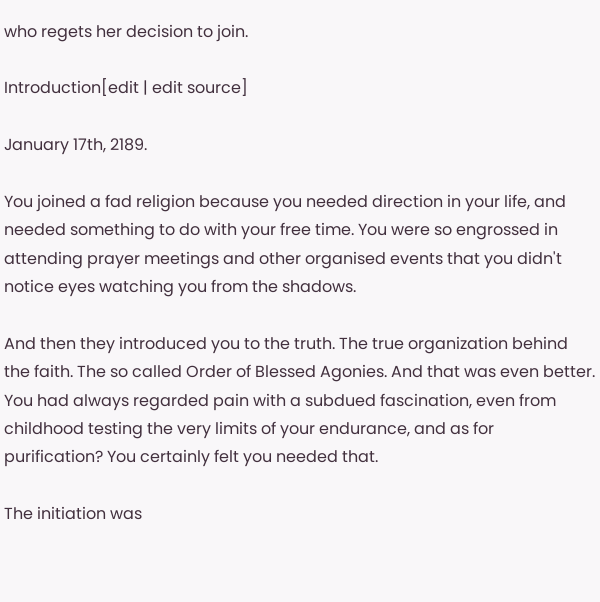who regets her decision to join.

Introduction[edit | edit source]

January 17th, 2189.

You joined a fad religion because you needed direction in your life, and needed something to do with your free time. You were so engrossed in attending prayer meetings and other organised events that you didn't notice eyes watching you from the shadows.

And then they introduced you to the truth. The true organization behind the faith. The so called Order of Blessed Agonies. And that was even better. You had always regarded pain with a subdued fascination, even from childhood testing the very limits of your endurance, and as for purification? You certainly felt you needed that.

The initiation was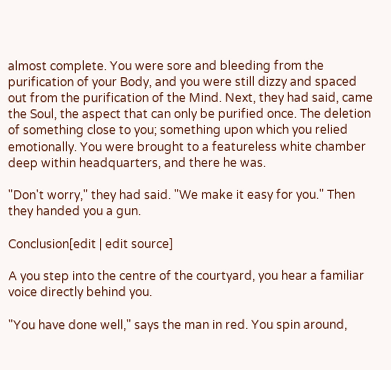almost complete. You were sore and bleeding from the purification of your Body, and you were still dizzy and spaced out from the purification of the Mind. Next, they had said, came the Soul, the aspect that can only be purified once. The deletion of something close to you; something upon which you relied emotionally. You were brought to a featureless white chamber deep within headquarters, and there he was.

"Don't worry," they had said. "We make it easy for you." Then they handed you a gun.

Conclusion[edit | edit source]

A you step into the centre of the courtyard, you hear a familiar voice directly behind you.

"You have done well," says the man in red. You spin around,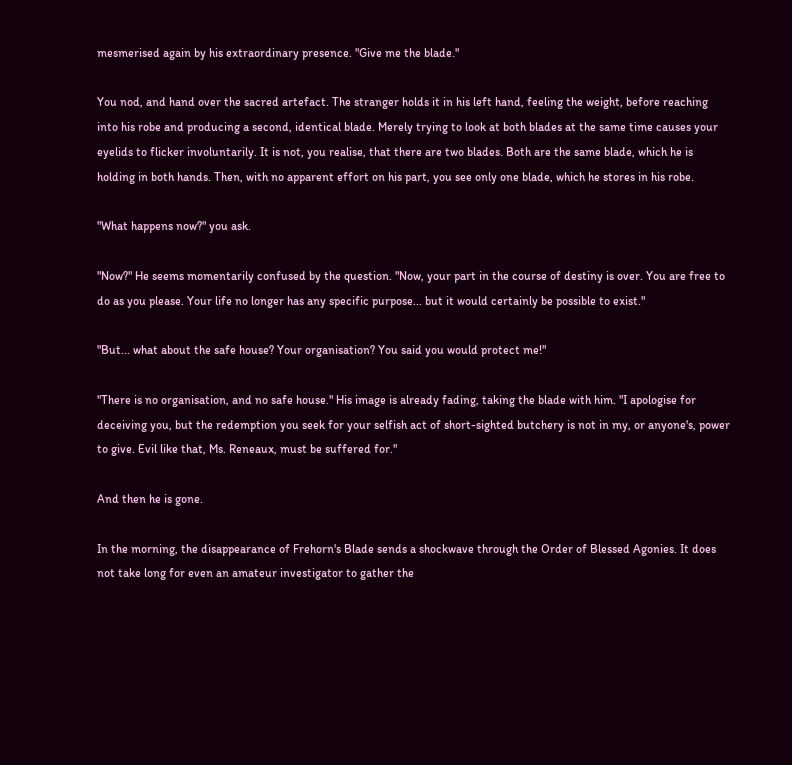mesmerised again by his extraordinary presence. "Give me the blade."

You nod, and hand over the sacred artefact. The stranger holds it in his left hand, feeling the weight, before reaching into his robe and producing a second, identical blade. Merely trying to look at both blades at the same time causes your eyelids to flicker involuntarily. It is not, you realise, that there are two blades. Both are the same blade, which he is holding in both hands. Then, with no apparent effort on his part, you see only one blade, which he stores in his robe.

"What happens now?" you ask.

"Now?" He seems momentarily confused by the question. "Now, your part in the course of destiny is over. You are free to do as you please. Your life no longer has any specific purpose... but it would certainly be possible to exist."

"But... what about the safe house? Your organisation? You said you would protect me!"

"There is no organisation, and no safe house." His image is already fading, taking the blade with him. "I apologise for deceiving you, but the redemption you seek for your selfish act of short-sighted butchery is not in my, or anyone's, power to give. Evil like that, Ms. Reneaux, must be suffered for."

And then he is gone.

In the morning, the disappearance of Frehorn's Blade sends a shockwave through the Order of Blessed Agonies. It does not take long for even an amateur investigator to gather the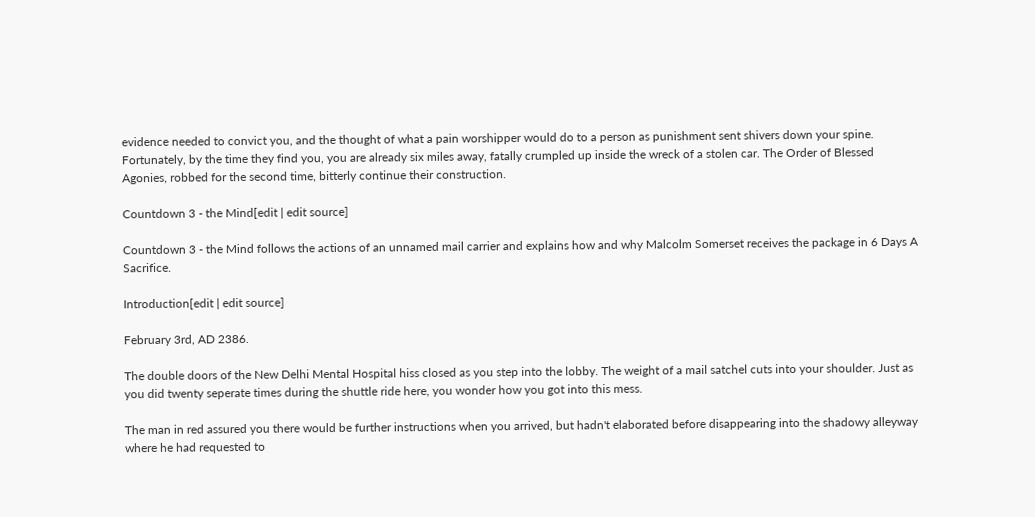evidence needed to convict you, and the thought of what a pain worshipper would do to a person as punishment sent shivers down your spine. Fortunately, by the time they find you, you are already six miles away, fatally crumpled up inside the wreck of a stolen car. The Order of Blessed Agonies, robbed for the second time, bitterly continue their construction.

Countdown 3 - the Mind[edit | edit source]

Countdown 3 - the Mind follows the actions of an unnamed mail carrier and explains how and why Malcolm Somerset receives the package in 6 Days A Sacrifice.

Introduction[edit | edit source]

February 3rd, AD 2386.

The double doors of the New Delhi Mental Hospital hiss closed as you step into the lobby. The weight of a mail satchel cuts into your shoulder. Just as you did twenty seperate times during the shuttle ride here, you wonder how you got into this mess.

The man in red assured you there would be further instructions when you arrived, but hadn't elaborated before disappearing into the shadowy alleyway where he had requested to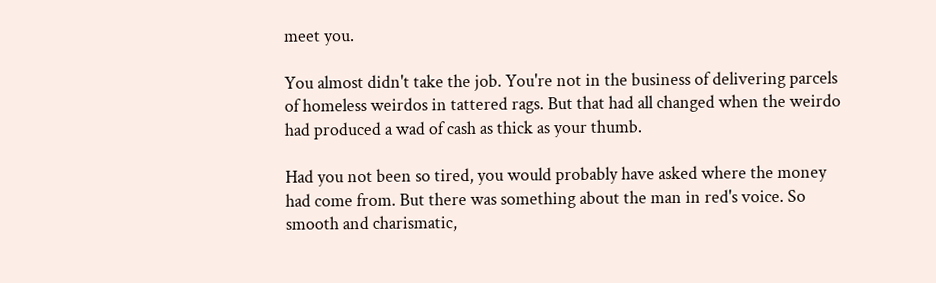meet you.

You almost didn't take the job. You're not in the business of delivering parcels of homeless weirdos in tattered rags. But that had all changed when the weirdo had produced a wad of cash as thick as your thumb.

Had you not been so tired, you would probably have asked where the money had come from. But there was something about the man in red's voice. So smooth and charismatic,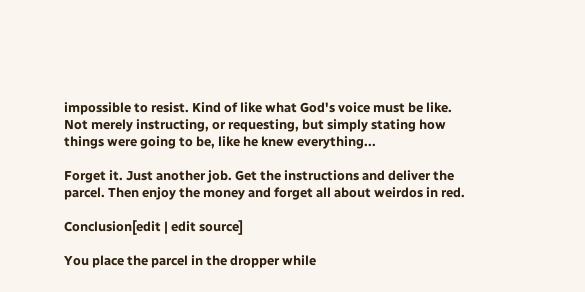impossible to resist. Kind of like what God's voice must be like. Not merely instructing, or requesting, but simply stating how things were going to be, like he knew everything...

Forget it. Just another job. Get the instructions and deliver the parcel. Then enjoy the money and forget all about weirdos in red.

Conclusion[edit | edit source]

You place the parcel in the dropper while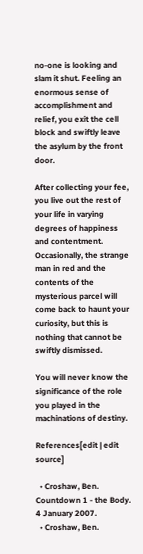no-one is looking and slam it shut. Feeling an enormous sense of accomplishment and relief, you exit the cell block and swiftly leave the asylum by the front door.

After collecting your fee, you live out the rest of your life in varying degrees of happiness and contentment. Occasionally, the strange man in red and the contents of the mysterious parcel will come back to haunt your curiosity, but this is nothing that cannot be swiftly dismissed.

You will never know the significance of the role you played in the machinations of destiny.

References[edit | edit source]

  • Croshaw, Ben. Countdown 1 - the Body. 4 January 2007.
  • Croshaw, Ben.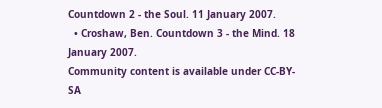Countdown 2 - the Soul. 11 January 2007.
  • Croshaw, Ben. Countdown 3 - the Mind. 18 January 2007.
Community content is available under CC-BY-SA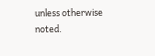unless otherwise noted.